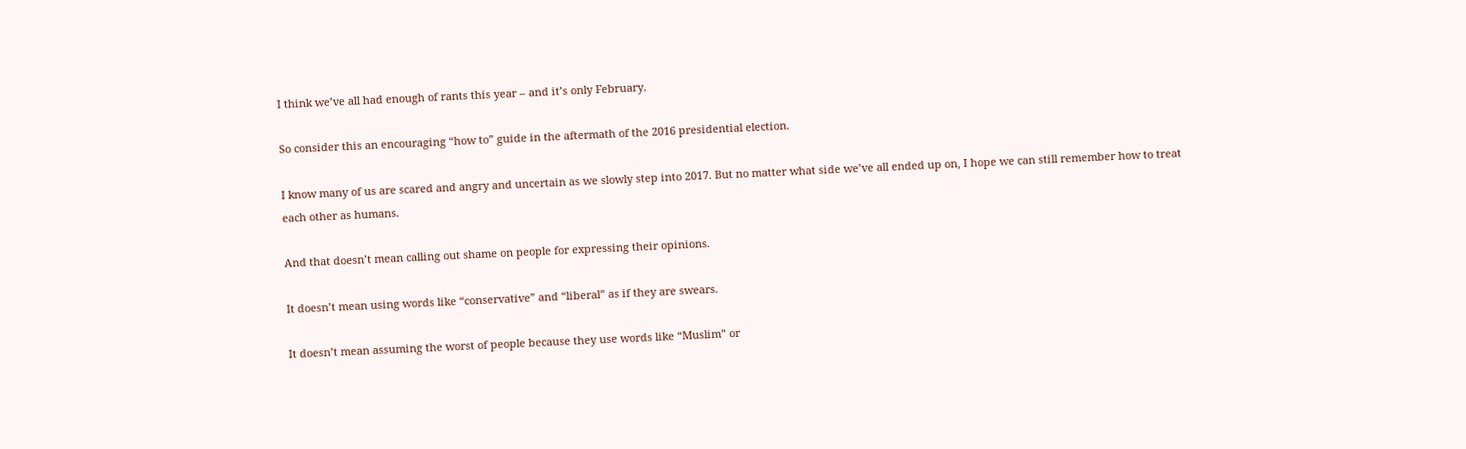I think we’ve all had enough of rants this year – and it’s only February.

So consider this an encouraging “how to” guide in the aftermath of the 2016 presidential election.

I know many of us are scared and angry and uncertain as we slowly step into 2017. But no matter what side we’ve all ended up on, I hope we can still remember how to treat each other as humans.

And that doesn’t mean calling out shame on people for expressing their opinions.

It doesn’t mean using words like “conservative” and “liberal” as if they are swears.

It doesn’t mean assuming the worst of people because they use words like “Muslim” or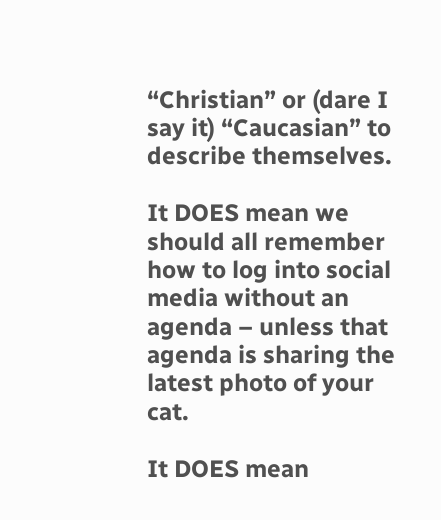“Christian” or (dare I say it) “Caucasian” to describe themselves.

It DOES mean we should all remember how to log into social media without an agenda – unless that agenda is sharing the latest photo of your cat.

It DOES mean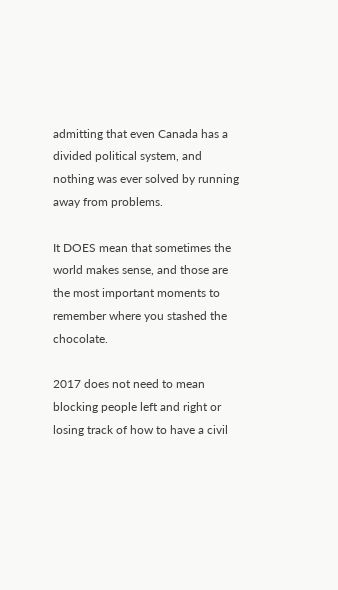admitting that even Canada has a divided political system, and nothing was ever solved by running away from problems.

It DOES mean that sometimes the world makes sense, and those are the most important moments to remember where you stashed the chocolate.

2017 does not need to mean blocking people left and right or losing track of how to have a civil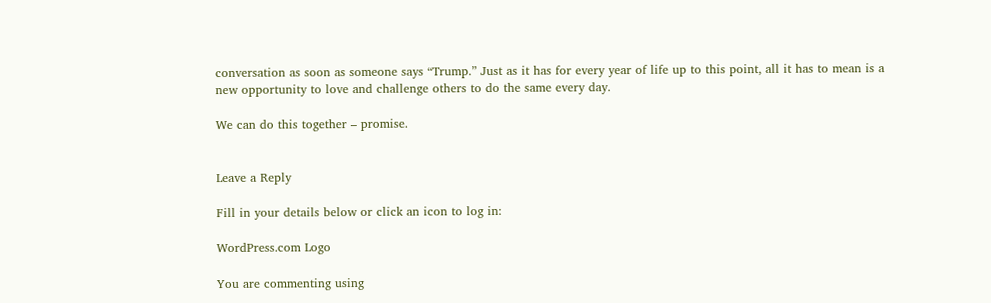conversation as soon as someone says “Trump.” Just as it has for every year of life up to this point, all it has to mean is a new opportunity to love and challenge others to do the same every day.

We can do this together – promise.


Leave a Reply

Fill in your details below or click an icon to log in:

WordPress.com Logo

You are commenting using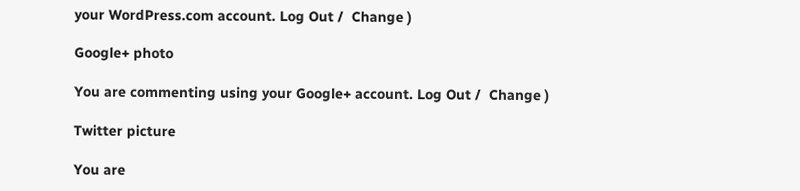your WordPress.com account. Log Out /  Change )

Google+ photo

You are commenting using your Google+ account. Log Out /  Change )

Twitter picture

You are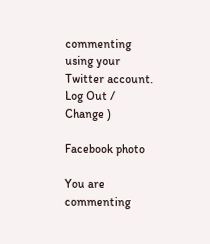commenting using your Twitter account. Log Out /  Change )

Facebook photo

You are commenting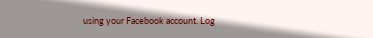using your Facebook account. Log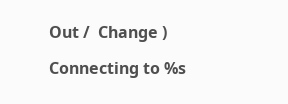Out /  Change )

Connecting to %s